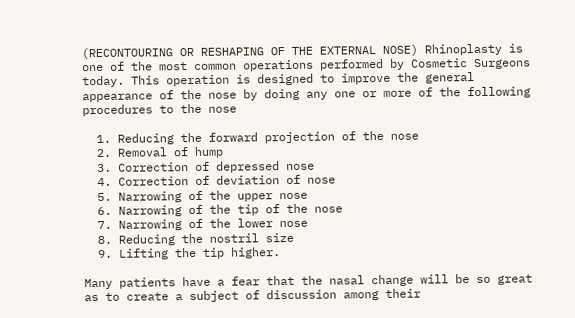(RECONTOURING OR RESHAPING OF THE EXTERNAL NOSE) Rhinoplasty is one of the most common operations performed by Cosmetic Surgeons today. This operation is designed to improve the general appearance of the nose by doing any one or more of the following procedures to the nose

  1. Reducing the forward projection of the nose
  2. Removal of hump
  3. Correction of depressed nose
  4. Correction of deviation of nose
  5. Narrowing of the upper nose
  6. Narrowing of the tip of the nose
  7. Narrowing of the lower nose
  8. Reducing the nostril size
  9. Lifting the tip higher.

Many patients have a fear that the nasal change will be so great as to create a subject of discussion among their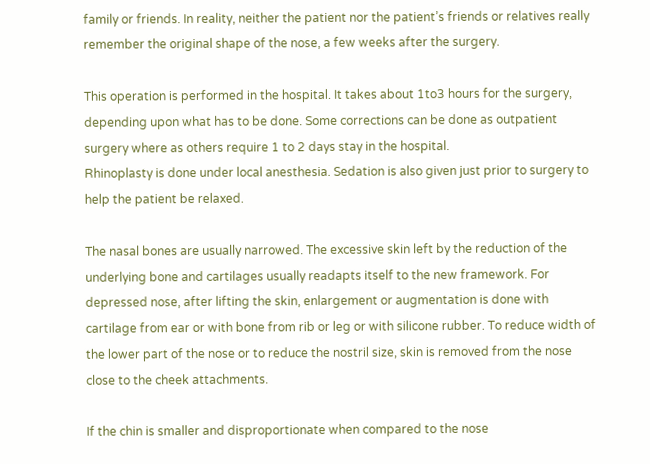family or friends. In reality, neither the patient nor the patient’s friends or relatives really remember the original shape of the nose, a few weeks after the surgery.

This operation is performed in the hospital. It takes about 1to3 hours for the surgery, depending upon what has to be done. Some corrections can be done as outpatient surgery where as others require 1 to 2 days stay in the hospital.
Rhinoplasty is done under local anesthesia. Sedation is also given just prior to surgery to help the patient be relaxed.

The nasal bones are usually narrowed. The excessive skin left by the reduction of the underlying bone and cartilages usually readapts itself to the new framework. For depressed nose, after lifting the skin, enlargement or augmentation is done with cartilage from ear or with bone from rib or leg or with silicone rubber. To reduce width of the lower part of the nose or to reduce the nostril size, skin is removed from the nose close to the cheek attachments.

If the chin is smaller and disproportionate when compared to the nose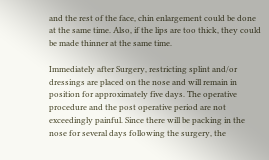and the rest of the face, chin enlargement could be done at the same time. Also, if the lips are too thick, they could be made thinner at the same time.

Immediately after Surgery, restricting splint and/or dressings are placed on the nose and will remain in position for approximately five days. The operative procedure and the post operative period are not exceedingly painful. Since there will be packing in the nose for several days following the surgery, the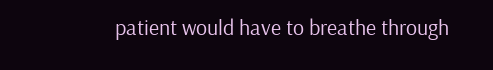patient would have to breathe through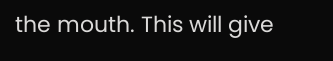the mouth. This will give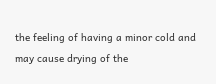the feeling of having a minor cold and may cause drying of the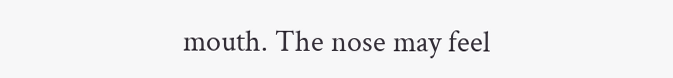mouth. The nose may feel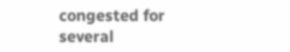congested for several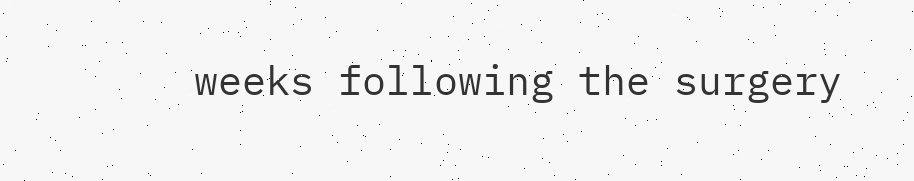weeks following the surgery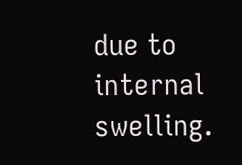due to internal swelling.